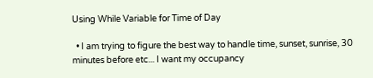Using While Variable for Time of Day

  • I am trying to figure the best way to handle time, sunset, sunrise, 30 minutes before etc... I want my occupancy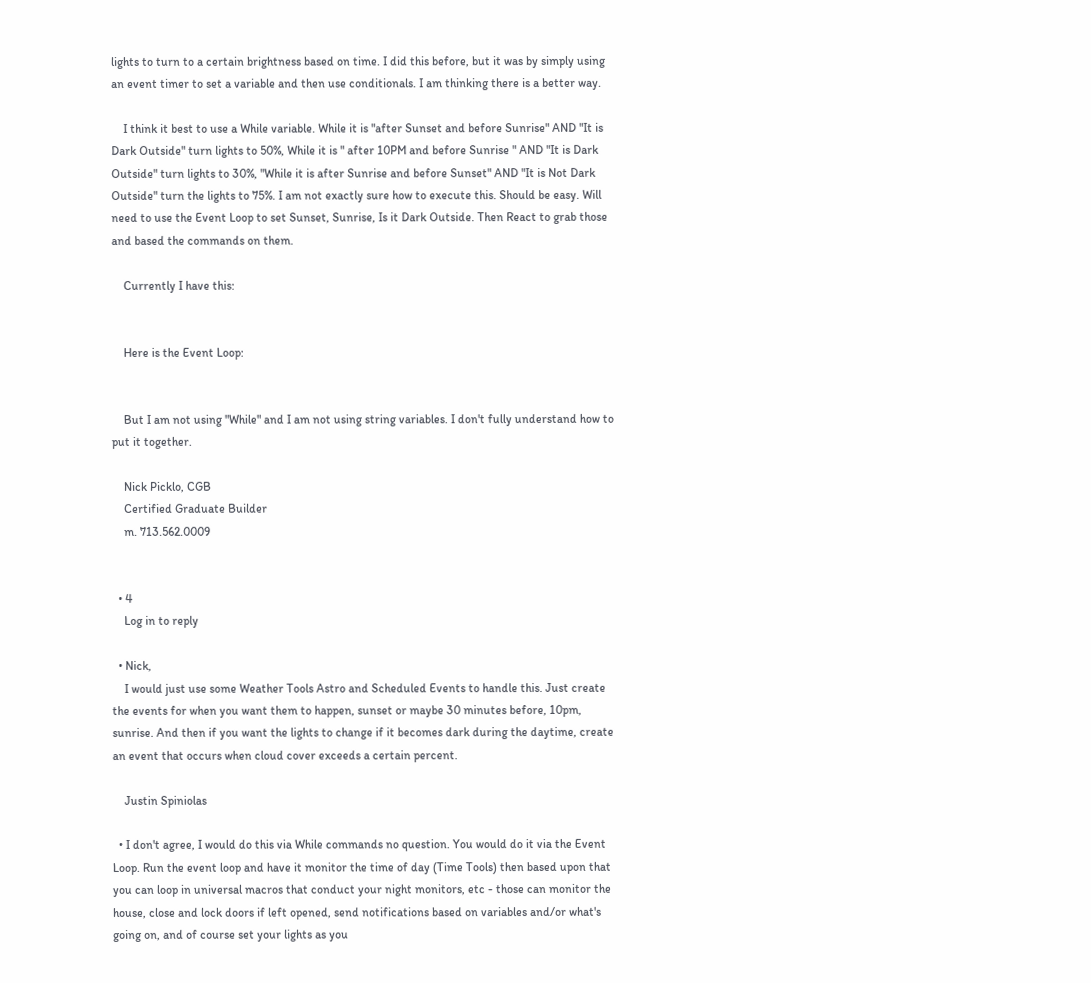lights to turn to a certain brightness based on time. I did this before, but it was by simply using an event timer to set a variable and then use conditionals. I am thinking there is a better way.

    I think it best to use a While variable. While it is "after Sunset and before Sunrise" AND "It is Dark Outside" turn lights to 50%, While it is " after 10PM and before Sunrise " AND "It is Dark Outside" turn lights to 30%, "While it is after Sunrise and before Sunset" AND "It is Not Dark Outside" turn the lights to 75%. I am not exactly sure how to execute this. Should be easy. Will need to use the Event Loop to set Sunset, Sunrise, Is it Dark Outside. Then React to grab those and based the commands on them.

    Currently I have this:


    Here is the Event Loop:


    But I am not using "While" and I am not using string variables. I don't fully understand how to put it together.

    Nick Picklo, CGB
    Certified Graduate Builder
    m. 713.562.0009


  • 4
    Log in to reply

  • Nick,
    I would just use some Weather Tools Astro and Scheduled Events to handle this. Just create the events for when you want them to happen, sunset or maybe 30 minutes before, 10pm, sunrise. And then if you want the lights to change if it becomes dark during the daytime, create an event that occurs when cloud cover exceeds a certain percent.

    Justin Spiniolas

  • I don't agree, I would do this via While commands no question. You would do it via the Event Loop. Run the event loop and have it monitor the time of day (Time Tools) then based upon that you can loop in universal macros that conduct your night monitors, etc - those can monitor the house, close and lock doors if left opened, send notifications based on variables and/or what's going on, and of course set your lights as you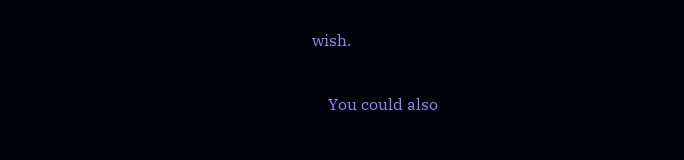wish.

    You could also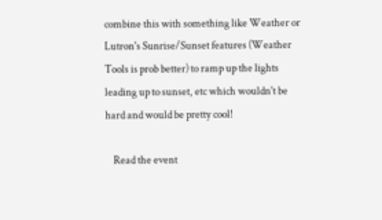combine this with something like Weather or Lutron's Sunrise/Sunset features (Weather Tools is prob better) to ramp up the lights leading up to sunset, etc which wouldn't be hard and would be pretty cool!

    Read the event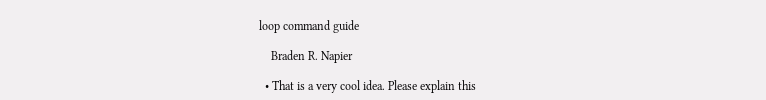loop command guide

    Braden R. Napier

  • That is a very cool idea. Please explain this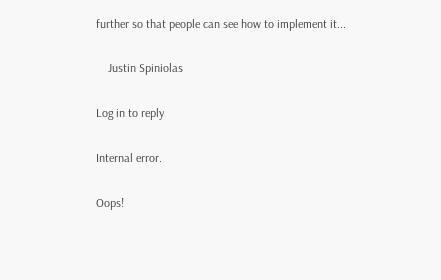further so that people can see how to implement it...

    Justin Spiniolas

Log in to reply

Internal error.

Oops!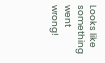Looks like something went wrong!